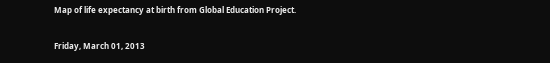Map of life expectancy at birth from Global Education Project.

Friday, March 01, 2013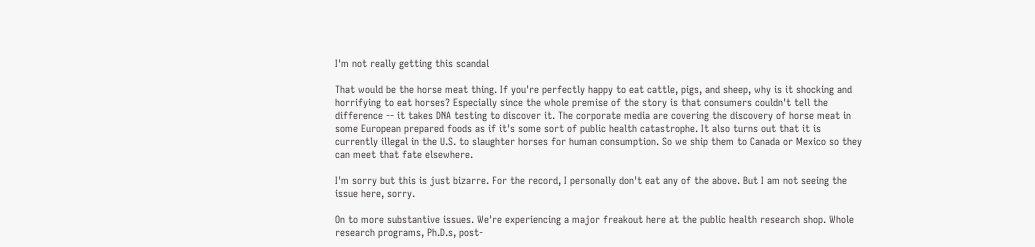I'm not really getting this scandal

That would be the horse meat thing. If you're perfectly happy to eat cattle, pigs, and sheep, why is it shocking and horrifying to eat horses? Especially since the whole premise of the story is that consumers couldn't tell the difference -- it takes DNA testing to discover it. The corporate media are covering the discovery of horse meat in some European prepared foods as if it's some sort of public health catastrophe. It also turns out that it is currently illegal in the U.S. to slaughter horses for human consumption. So we ship them to Canada or Mexico so they can meet that fate elsewhere.

I'm sorry but this is just bizarre. For the record, I personally don't eat any of the above. But I am not seeing the issue here, sorry.

On to more substantive issues. We're experiencing a major freakout here at the public health research shop. Whole research programs, Ph.D.s, post-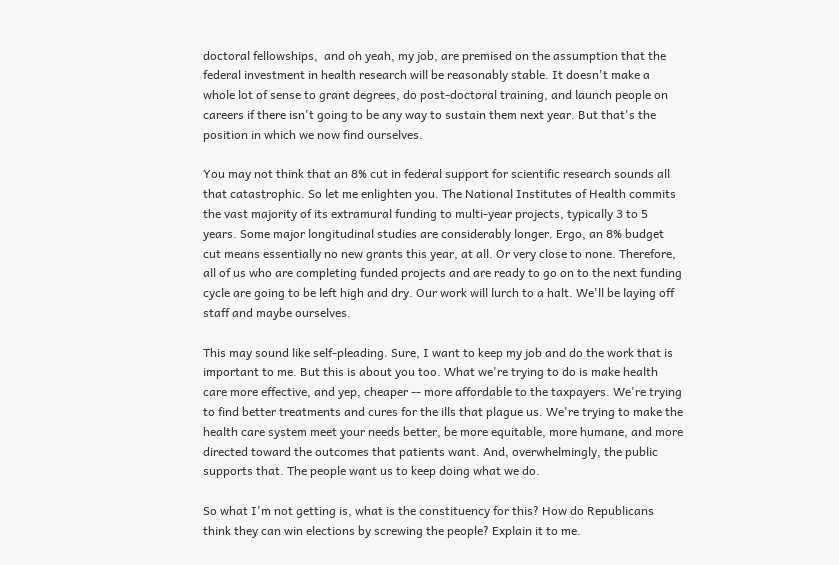doctoral fellowships,  and oh yeah, my job, are premised on the assumption that the federal investment in health research will be reasonably stable. It doesn't make a whole lot of sense to grant degrees, do post-doctoral training, and launch people on careers if there isn't going to be any way to sustain them next year. But that's the position in which we now find ourselves.

You may not think that an 8% cut in federal support for scientific research sounds all that catastrophic. So let me enlighten you. The National Institutes of Health commits the vast majority of its extramural funding to multi-year projects, typically 3 to 5 years. Some major longitudinal studies are considerably longer. Ergo, an 8% budget cut means essentially no new grants this year, at all. Or very close to none. Therefore, all of us who are completing funded projects and are ready to go on to the next funding cycle are going to be left high and dry. Our work will lurch to a halt. We'll be laying off staff and maybe ourselves.

This may sound like self-pleading. Sure, I want to keep my job and do the work that is important to me. But this is about you too. What we're trying to do is make health care more effective, and yep, cheaper -- more affordable to the taxpayers. We're trying to find better treatments and cures for the ills that plague us. We're trying to make the health care system meet your needs better, be more equitable, more humane, and more directed toward the outcomes that patients want. And, overwhelmingly, the public supports that. The people want us to keep doing what we do.

So what I'm not getting is, what is the constituency for this? How do Republicans think they can win elections by screwing the people? Explain it to me.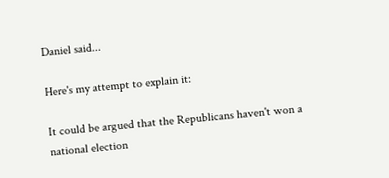Daniel said...

Here's my attempt to explain it:

It could be argued that the Republicans haven't won a national election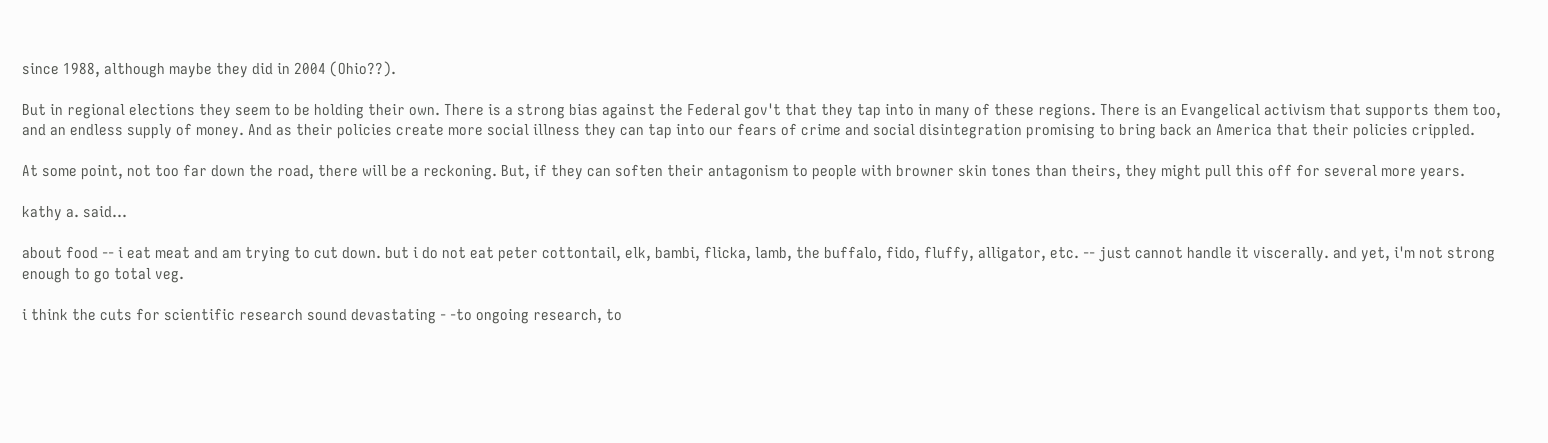since 1988, although maybe they did in 2004 (Ohio??).

But in regional elections they seem to be holding their own. There is a strong bias against the Federal gov't that they tap into in many of these regions. There is an Evangelical activism that supports them too, and an endless supply of money. And as their policies create more social illness they can tap into our fears of crime and social disintegration promising to bring back an America that their policies crippled.

At some point, not too far down the road, there will be a reckoning. But, if they can soften their antagonism to people with browner skin tones than theirs, they might pull this off for several more years.

kathy a. said...

about food -- i eat meat and am trying to cut down. but i do not eat peter cottontail, elk, bambi, flicka, lamb, the buffalo, fido, fluffy, alligator, etc. -- just cannot handle it viscerally. and yet, i'm not strong enough to go total veg.

i think the cuts for scientific research sound devastating - -to ongoing research, to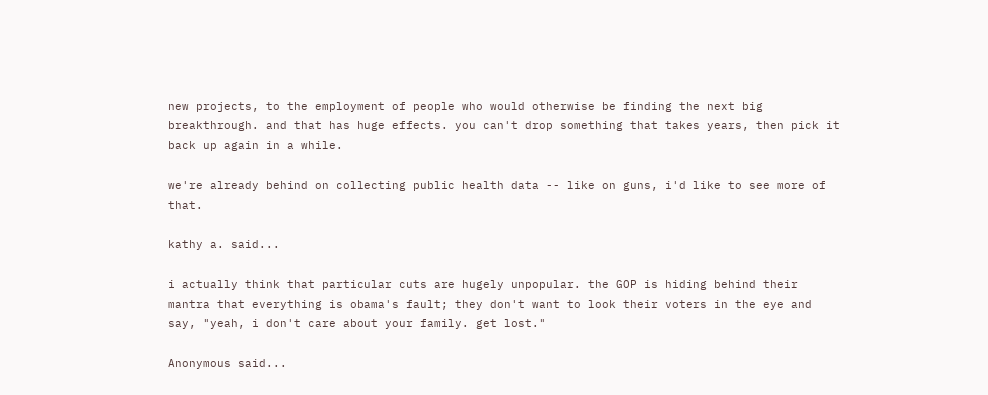new projects, to the employment of people who would otherwise be finding the next big breakthrough. and that has huge effects. you can't drop something that takes years, then pick it back up again in a while.

we're already behind on collecting public health data -- like on guns, i'd like to see more of that.

kathy a. said...

i actually think that particular cuts are hugely unpopular. the GOP is hiding behind their mantra that everything is obama's fault; they don't want to look their voters in the eye and say, "yeah, i don't care about your family. get lost."

Anonymous said...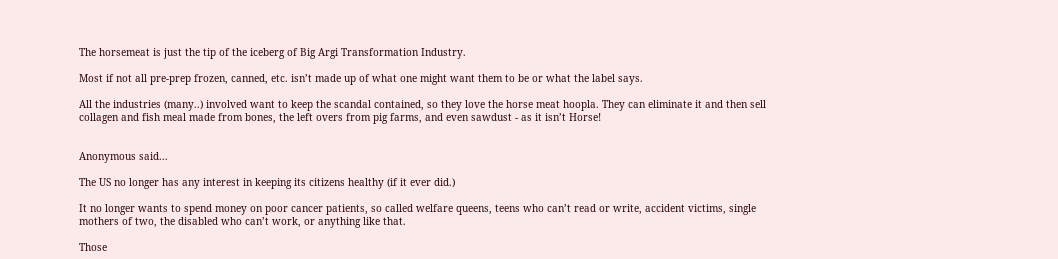The horsemeat is just the tip of the iceberg of Big Argi Transformation Industry.

Most if not all pre-prep frozen, canned, etc. isn’t made up of what one might want them to be or what the label says.

All the industries (many..) involved want to keep the scandal contained, so they love the horse meat hoopla. They can eliminate it and then sell collagen and fish meal made from bones, the left overs from pig farms, and even sawdust - as it isn’t Horse!


Anonymous said...

The US no longer has any interest in keeping its citizens healthy (if it ever did.)

It no longer wants to spend money on poor cancer patients, so called welfare queens, teens who can’t read or write, accident victims, single mothers of two, the disabled who can’t work, or anything like that.

Those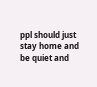ppl should just stay home and be quiet and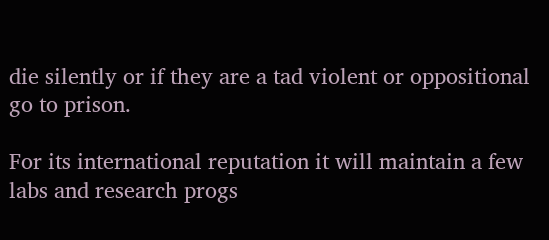die silently or if they are a tad violent or oppositional go to prison.

For its international reputation it will maintain a few labs and research progs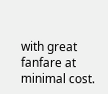with great fanfare at minimal cost.